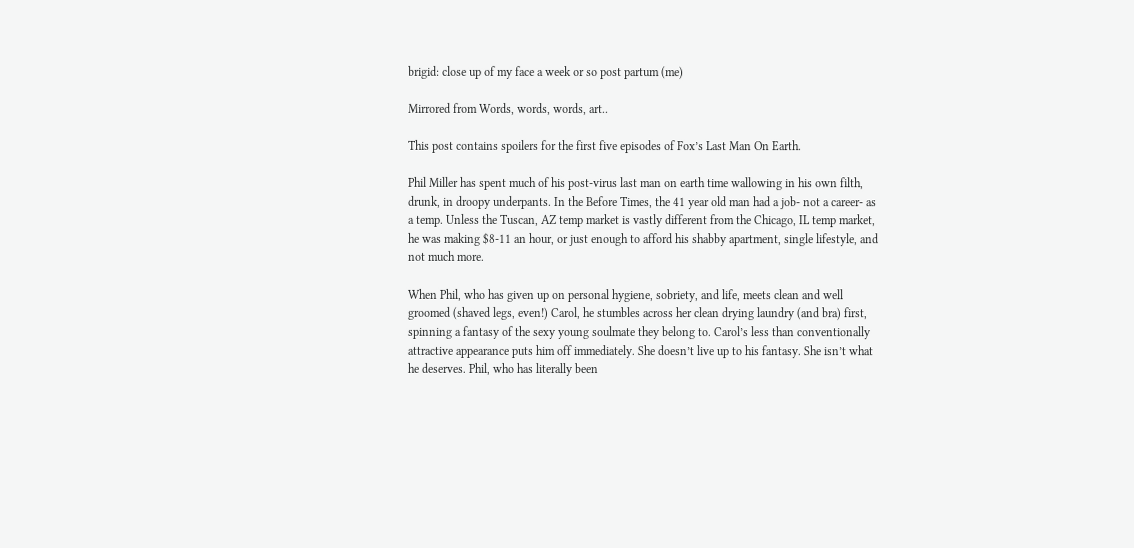brigid: close up of my face a week or so post partum (me)

Mirrored from Words, words, words, art..

This post contains spoilers for the first five episodes of Fox’s Last Man On Earth.

Phil Miller has spent much of his post-virus last man on earth time wallowing in his own filth, drunk, in droopy underpants. In the Before Times, the 41 year old man had a job- not a career- as a temp. Unless the Tuscan, AZ temp market is vastly different from the Chicago, IL temp market, he was making $8-11 an hour, or just enough to afford his shabby apartment, single lifestyle, and not much more.

When Phil, who has given up on personal hygiene, sobriety, and life, meets clean and well groomed (shaved legs, even!) Carol, he stumbles across her clean drying laundry (and bra) first, spinning a fantasy of the sexy young soulmate they belong to. Carol’s less than conventionally attractive appearance puts him off immediately. She doesn’t live up to his fantasy. She isn’t what he deserves. Phil, who has literally been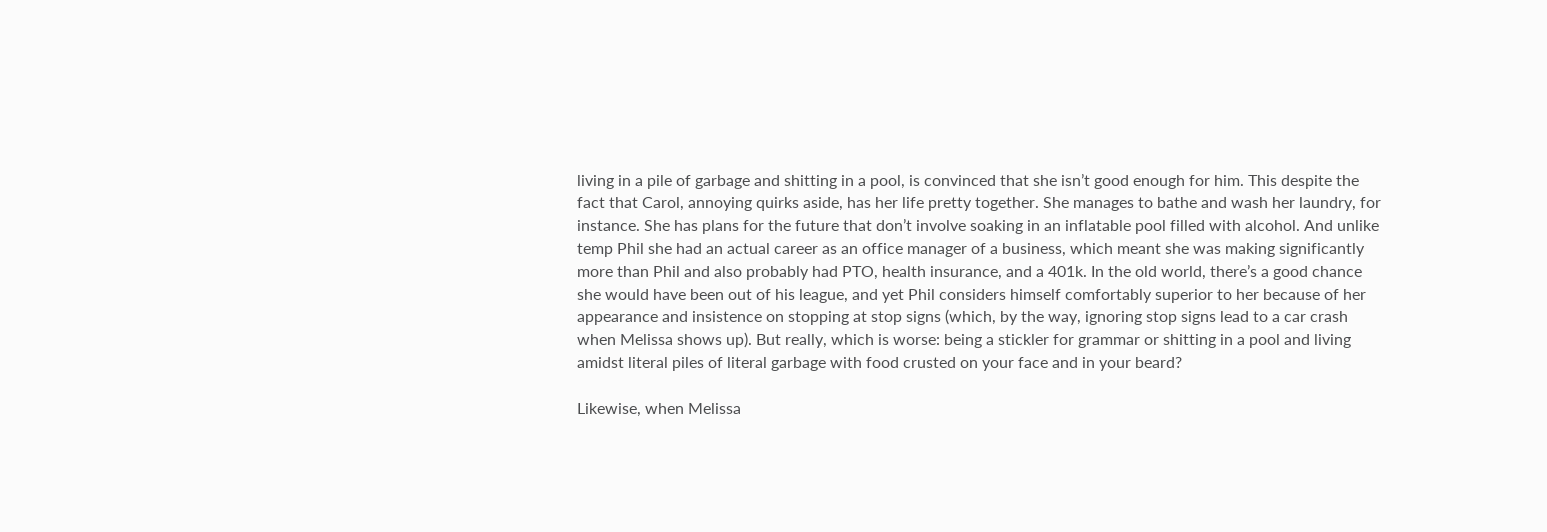living in a pile of garbage and shitting in a pool, is convinced that she isn’t good enough for him. This despite the fact that Carol, annoying quirks aside, has her life pretty together. She manages to bathe and wash her laundry, for instance. She has plans for the future that don’t involve soaking in an inflatable pool filled with alcohol. And unlike temp Phil she had an actual career as an office manager of a business, which meant she was making significantly more than Phil and also probably had PTO, health insurance, and a 401k. In the old world, there’s a good chance she would have been out of his league, and yet Phil considers himself comfortably superior to her because of her appearance and insistence on stopping at stop signs (which, by the way, ignoring stop signs lead to a car crash when Melissa shows up). But really, which is worse: being a stickler for grammar or shitting in a pool and living amidst literal piles of literal garbage with food crusted on your face and in your beard?

Likewise, when Melissa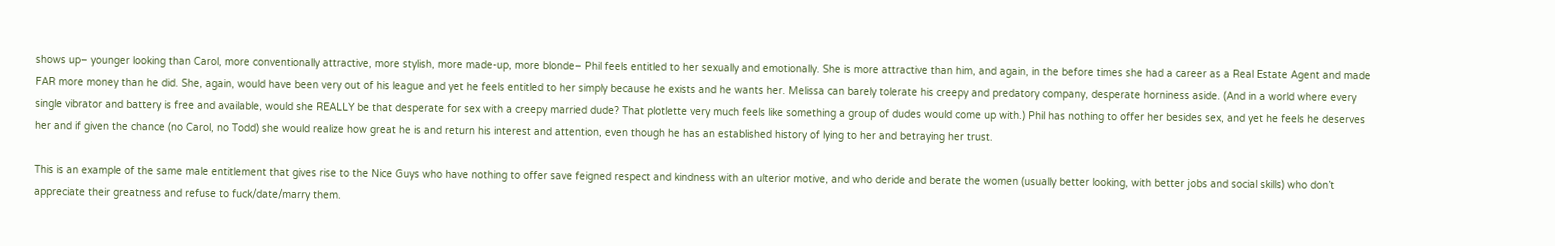shows up– younger looking than Carol, more conventionally attractive, more stylish, more made-up, more blonde– Phil feels entitled to her sexually and emotionally. She is more attractive than him, and again, in the before times she had a career as a Real Estate Agent and made FAR more money than he did. She, again, would have been very out of his league and yet he feels entitled to her simply because he exists and he wants her. Melissa can barely tolerate his creepy and predatory company, desperate horniness aside. (And in a world where every single vibrator and battery is free and available, would she REALLY be that desperate for sex with a creepy married dude? That plotlette very much feels like something a group of dudes would come up with.) Phil has nothing to offer her besides sex, and yet he feels he deserves her and if given the chance (no Carol, no Todd) she would realize how great he is and return his interest and attention, even though he has an established history of lying to her and betraying her trust.

This is an example of the same male entitlement that gives rise to the Nice Guys who have nothing to offer save feigned respect and kindness with an ulterior motive, and who deride and berate the women (usually better looking, with better jobs and social skills) who don’t appreciate their greatness and refuse to fuck/date/marry them.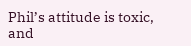Phil’s attitude is toxic, and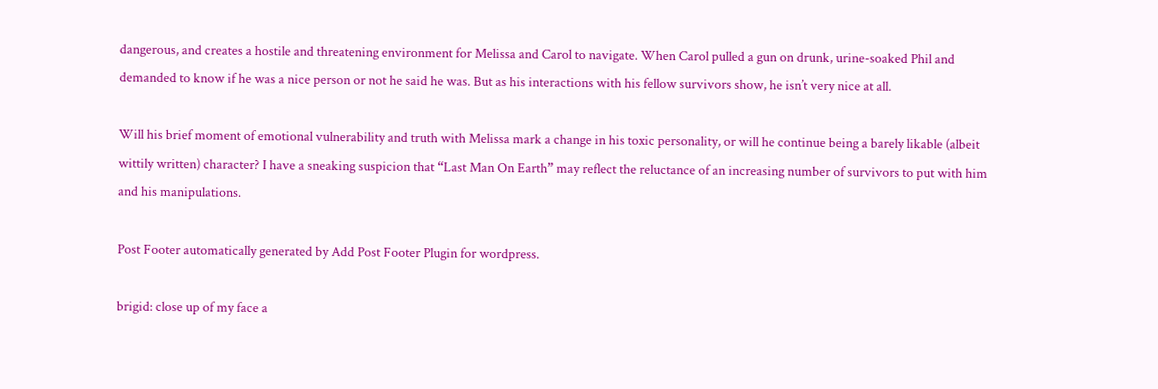dangerous, and creates a hostile and threatening environment for Melissa and Carol to navigate. When Carol pulled a gun on drunk, urine-soaked Phil and demanded to know if he was a nice person or not he said he was. But as his interactions with his fellow survivors show, he isn’t very nice at all.

Will his brief moment of emotional vulnerability and truth with Melissa mark a change in his toxic personality, or will he continue being a barely likable (albeit wittily written) character? I have a sneaking suspicion that “Last Man On Earth” may reflect the reluctance of an increasing number of survivors to put with him and his manipulations.

Post Footer automatically generated by Add Post Footer Plugin for wordpress.

brigid: close up of my face a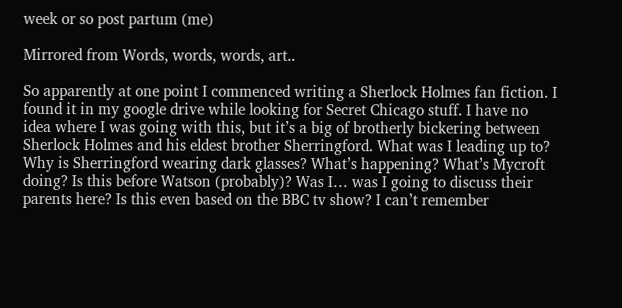week or so post partum (me)

Mirrored from Words, words, words, art..

So apparently at one point I commenced writing a Sherlock Holmes fan fiction. I found it in my google drive while looking for Secret Chicago stuff. I have no idea where I was going with this, but it’s a big of brotherly bickering between Sherlock Holmes and his eldest brother Sherringford. What was I leading up to? Why is Sherringford wearing dark glasses? What’s happening? What’s Mycroft doing? Is this before Watson (probably)? Was I… was I going to discuss their parents here? Is this even based on the BBC tv show? I can’t remember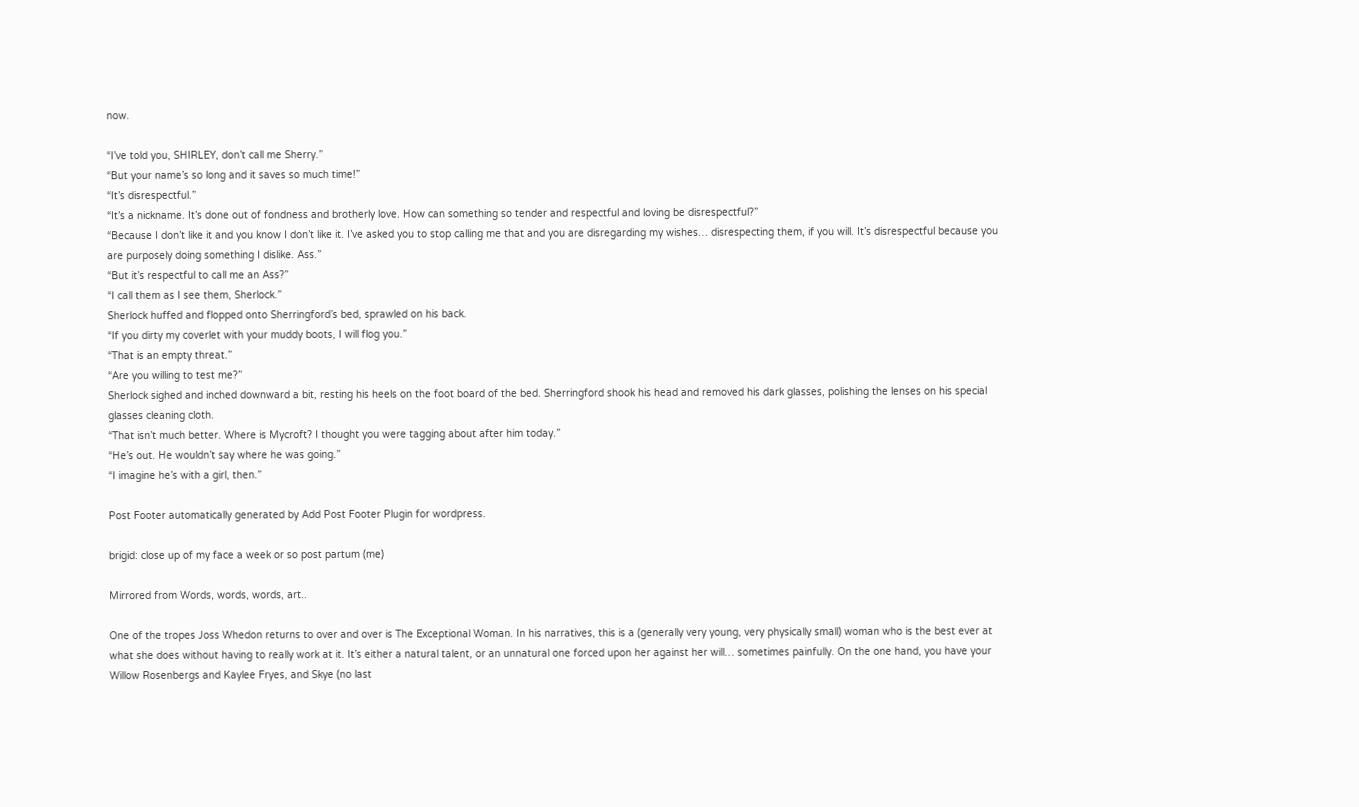now.

“I’ve told you, SHIRLEY, don’t call me Sherry.”
“But your name’s so long and it saves so much time!”
“It’s disrespectful.”
“It’s a nickname. It’s done out of fondness and brotherly love. How can something so tender and respectful and loving be disrespectful?”
“Because I don’t like it and you know I don’t like it. I’ve asked you to stop calling me that and you are disregarding my wishes… disrespecting them, if you will. It’s disrespectful because you are purposely doing something I dislike. Ass.”
“But it’s respectful to call me an Ass?”
“I call them as I see them, Sherlock.”
Sherlock huffed and flopped onto Sherringford’s bed, sprawled on his back.
“If you dirty my coverlet with your muddy boots, I will flog you.”
“That is an empty threat.”
“Are you willing to test me?”
Sherlock sighed and inched downward a bit, resting his heels on the foot board of the bed. Sherringford shook his head and removed his dark glasses, polishing the lenses on his special glasses cleaning cloth.
“That isn’t much better. Where is Mycroft? I thought you were tagging about after him today.”
“He’s out. He wouldn’t say where he was going.”
“I imagine he’s with a girl, then.”

Post Footer automatically generated by Add Post Footer Plugin for wordpress.

brigid: close up of my face a week or so post partum (me)

Mirrored from Words, words, words, art..

One of the tropes Joss Whedon returns to over and over is The Exceptional Woman. In his narratives, this is a (generally very young, very physically small) woman who is the best ever at what she does without having to really work at it. It’s either a natural talent, or an unnatural one forced upon her against her will… sometimes painfully. On the one hand, you have your Willow Rosenbergs and Kaylee Fryes, and Skye (no last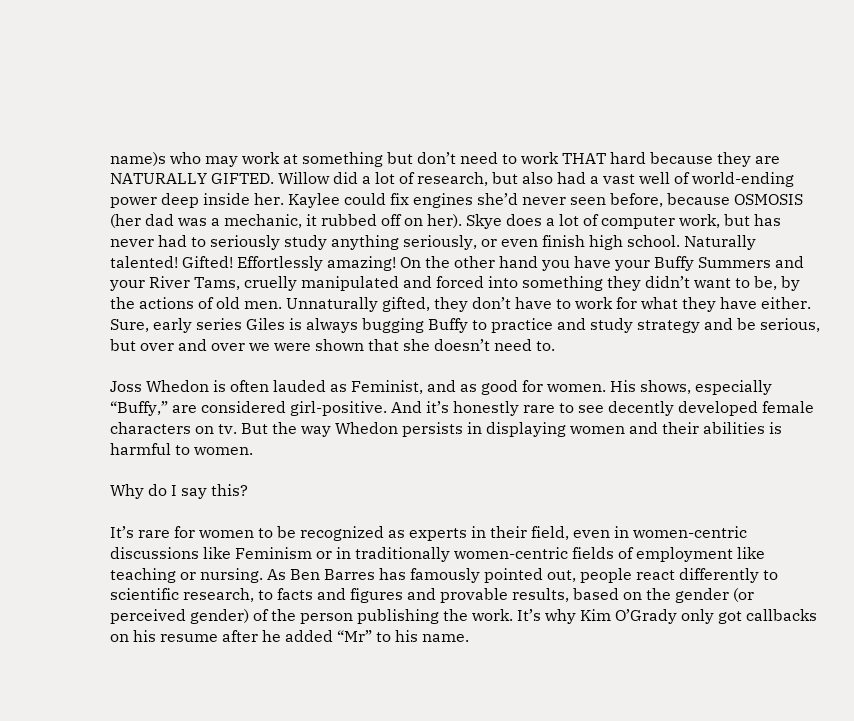name)s who may work at something but don’t need to work THAT hard because they are NATURALLY GIFTED. Willow did a lot of research, but also had a vast well of world-ending power deep inside her. Kaylee could fix engines she’d never seen before, because OSMOSIS (her dad was a mechanic, it rubbed off on her). Skye does a lot of computer work, but has never had to seriously study anything seriously, or even finish high school. Naturally talented! Gifted! Effortlessly amazing! On the other hand you have your Buffy Summers and your River Tams, cruelly manipulated and forced into something they didn’t want to be, by the actions of old men. Unnaturally gifted, they don’t have to work for what they have either. Sure, early series Giles is always bugging Buffy to practice and study strategy and be serious, but over and over we were shown that she doesn’t need to.

Joss Whedon is often lauded as Feminist, and as good for women. His shows, especially “Buffy,” are considered girl-positive. And it’s honestly rare to see decently developed female characters on tv. But the way Whedon persists in displaying women and their abilities is harmful to women.

Why do I say this?

It’s rare for women to be recognized as experts in their field, even in women-centric discussions like Feminism or in traditionally women-centric fields of employment like teaching or nursing. As Ben Barres has famously pointed out, people react differently to scientific research, to facts and figures and provable results, based on the gender (or perceived gender) of the person publishing the work. It’s why Kim O’Grady only got callbacks on his resume after he added “Mr” to his name.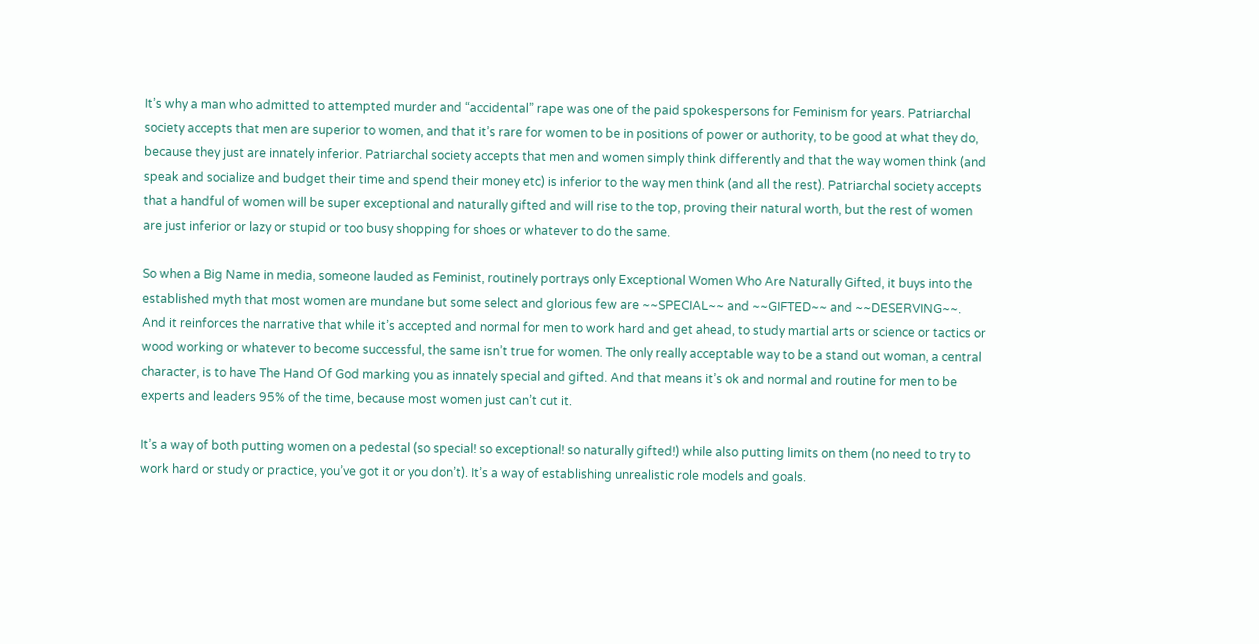It’s why a man who admitted to attempted murder and “accidental” rape was one of the paid spokespersons for Feminism for years. Patriarchal society accepts that men are superior to women, and that it’s rare for women to be in positions of power or authority, to be good at what they do, because they just are innately inferior. Patriarchal society accepts that men and women simply think differently and that the way women think (and speak and socialize and budget their time and spend their money etc) is inferior to the way men think (and all the rest). Patriarchal society accepts that a handful of women will be super exceptional and naturally gifted and will rise to the top, proving their natural worth, but the rest of women are just inferior or lazy or stupid or too busy shopping for shoes or whatever to do the same.

So when a Big Name in media, someone lauded as Feminist, routinely portrays only Exceptional Women Who Are Naturally Gifted, it buys into the established myth that most women are mundane but some select and glorious few are ~~SPECIAL~~ and ~~GIFTED~~ and ~~DESERVING~~. And it reinforces the narrative that while it’s accepted and normal for men to work hard and get ahead, to study martial arts or science or tactics or wood working or whatever to become successful, the same isn’t true for women. The only really acceptable way to be a stand out woman, a central character, is to have The Hand Of God marking you as innately special and gifted. And that means it’s ok and normal and routine for men to be experts and leaders 95% of the time, because most women just can’t cut it.

It’s a way of both putting women on a pedestal (so special! so exceptional! so naturally gifted!) while also putting limits on them (no need to try to work hard or study or practice, you’ve got it or you don’t). It’s a way of establishing unrealistic role models and goals.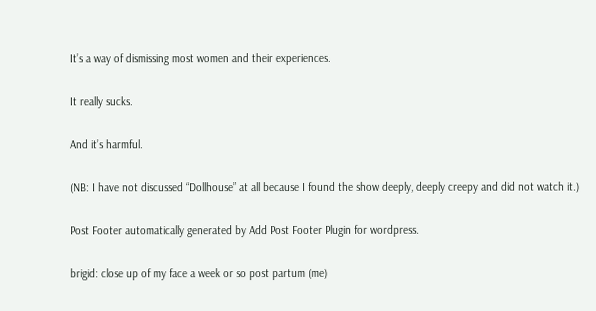It’s a way of dismissing most women and their experiences.

It really sucks.

And it’s harmful.

(NB: I have not discussed “Dollhouse” at all because I found the show deeply, deeply creepy and did not watch it.)

Post Footer automatically generated by Add Post Footer Plugin for wordpress.

brigid: close up of my face a week or so post partum (me)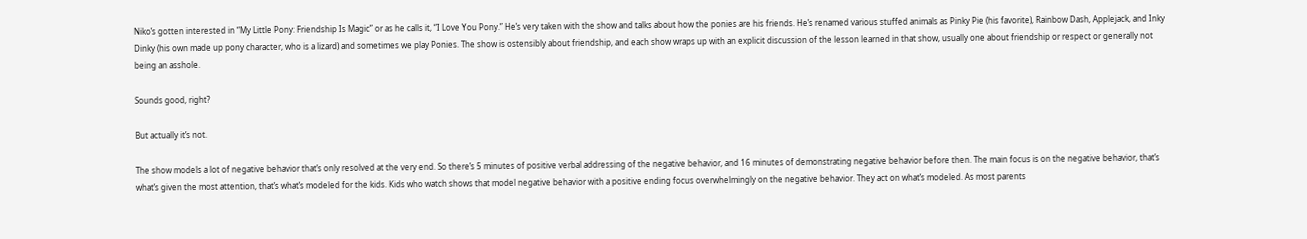Niko’s gotten interested in “My Little Pony: Friendship Is Magic” or as he calls it, “I Love You Pony.” He’s very taken with the show and talks about how the ponies are his friends. He’s renamed various stuffed animals as Pinky Pie (his favorite), Rainbow Dash, Applejack, and Inky Dinky (his own made up pony character, who is a lizard) and sometimes we play Ponies. The show is ostensibly about friendship, and each show wraps up with an explicit discussion of the lesson learned in that show, usually one about friendship or respect or generally not being an asshole.

Sounds good, right?

But actually it’s not.

The show models a lot of negative behavior that’s only resolved at the very end. So there’s 5 minutes of positive verbal addressing of the negative behavior, and 16 minutes of demonstrating negative behavior before then. The main focus is on the negative behavior, that’s what’s given the most attention, that’s what’s modeled for the kids. Kids who watch shows that model negative behavior with a positive ending focus overwhelmingly on the negative behavior. They act on what’s modeled. As most parents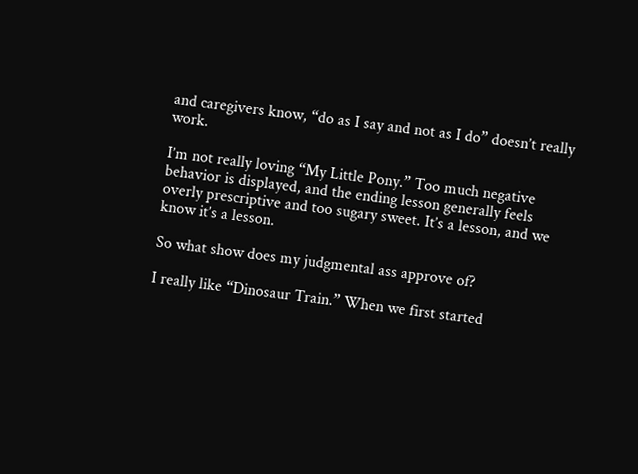and caregivers know, “do as I say and not as I do” doesn’t really work.

I’m not really loving “My Little Pony.” Too much negative behavior is displayed, and the ending lesson generally feels overly prescriptive and too sugary sweet. It’s a lesson, and we know it’s a lesson.

So what show does my judgmental ass approve of?

I really like “Dinosaur Train.” When we first started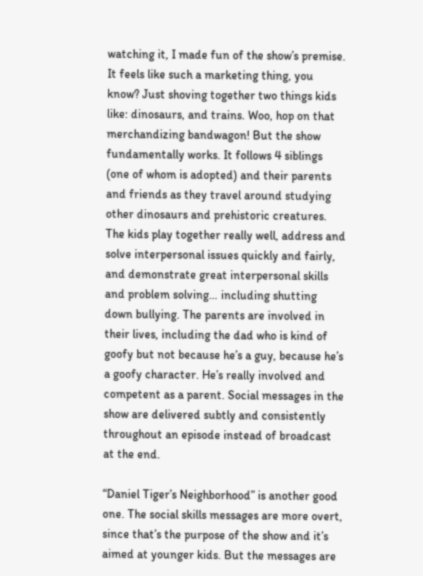watching it, I made fun of the show’s premise. It feels like such a marketing thing, you know? Just shoving together two things kids like: dinosaurs, and trains. Woo, hop on that merchandizing bandwagon! But the show fundamentally works. It follows 4 siblings (one of whom is adopted) and their parents and friends as they travel around studying other dinosaurs and prehistoric creatures. The kids play together really well, address and solve interpersonal issues quickly and fairly, and demonstrate great interpersonal skills and problem solving… including shutting down bullying. The parents are involved in their lives, including the dad who is kind of goofy but not because he’s a guy, because he’s a goofy character. He’s really involved and competent as a parent. Social messages in the show are delivered subtly and consistently throughout an episode instead of broadcast at the end.

“Daniel Tiger’s Neighborhood” is another good one. The social skills messages are more overt, since that’s the purpose of the show and it’s aimed at younger kids. But the messages are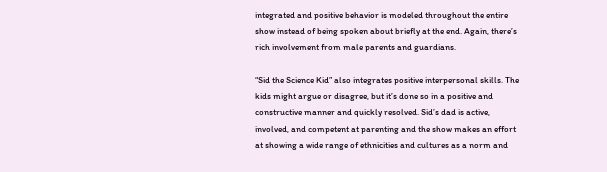integrated and positive behavior is modeled throughout the entire show instead of being spoken about briefly at the end. Again, there’s rich involvement from male parents and guardians.

“Sid the Science Kid” also integrates positive interpersonal skills. The kids might argue or disagree, but it’s done so in a positive and constructive manner and quickly resolved. Sid’s dad is active, involved, and competent at parenting and the show makes an effort at showing a wide range of ethnicities and cultures as a norm and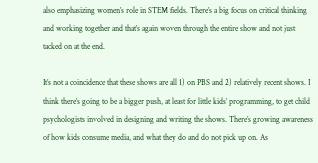also emphasizing women’s role in STEM fields. There’s a big focus on critical thinking and working together and that’s again woven through the entire show and not just tacked on at the end.

It’s not a coincidence that these shows are all 1) on PBS and 2) relatively recent shows. I think there’s going to be a bigger push, at least for little kids’ programming, to get child psychologists involved in designing and writing the shows. There’s growing awareness of how kids consume media, and what they do and do not pick up on. As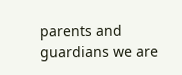parents and guardians we are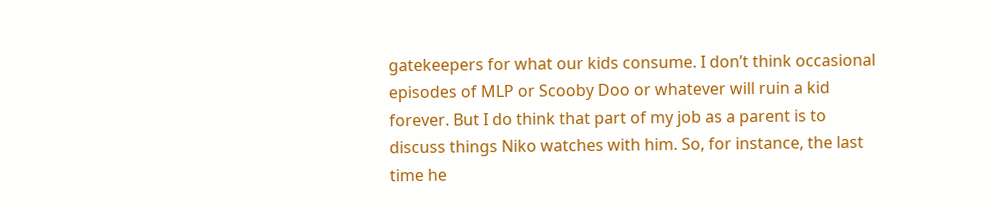gatekeepers for what our kids consume. I don’t think occasional episodes of MLP or Scooby Doo or whatever will ruin a kid forever. But I do think that part of my job as a parent is to discuss things Niko watches with him. So, for instance, the last time he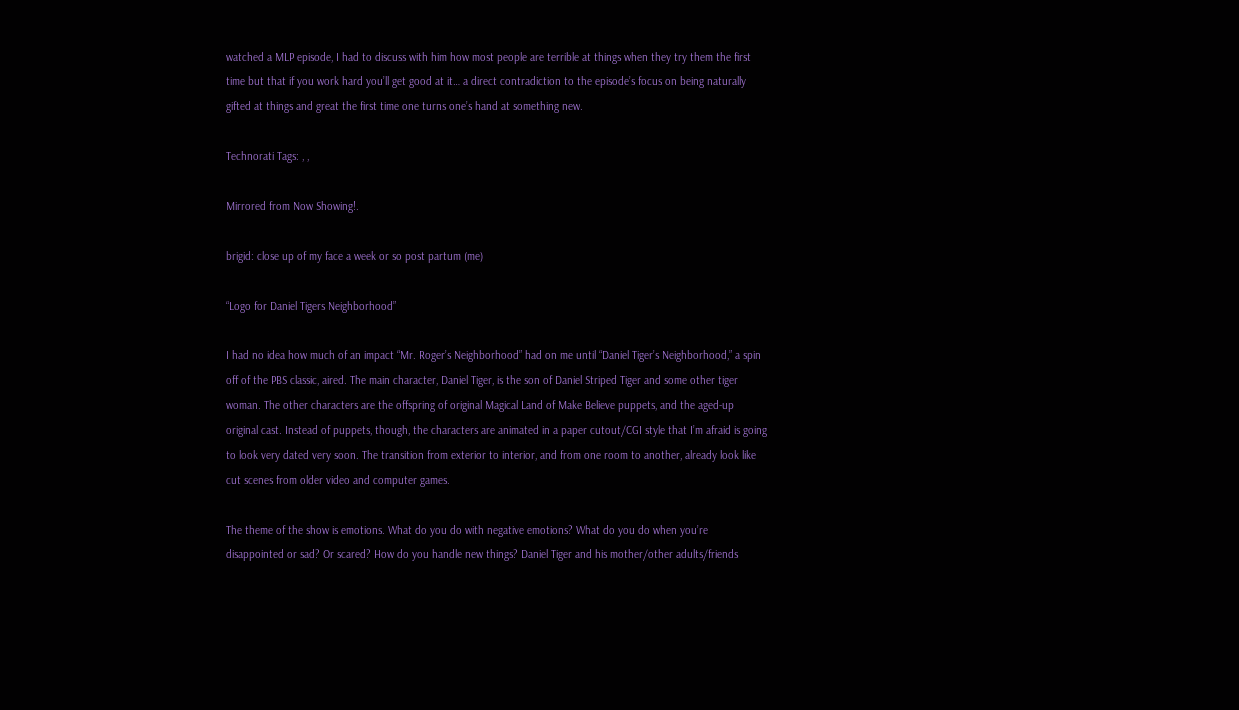watched a MLP episode, I had to discuss with him how most people are terrible at things when they try them the first time but that if you work hard you’ll get good at it… a direct contradiction to the episode’s focus on being naturally gifted at things and great the first time one turns one’s hand at something new.

Technorati Tags: , ,

Mirrored from Now Showing!.

brigid: close up of my face a week or so post partum (me)

“Logo for Daniel Tigers Neighborhood”

I had no idea how much of an impact “Mr. Roger’s Neighborhood” had on me until “Daniel Tiger’s Neighborhood,” a spin off of the PBS classic, aired. The main character, Daniel Tiger, is the son of Daniel Striped Tiger and some other tiger woman. The other characters are the offspring of original Magical Land of Make Believe puppets, and the aged-up original cast. Instead of puppets, though, the characters are animated in a paper cutout/CGI style that I’m afraid is going to look very dated very soon. The transition from exterior to interior, and from one room to another, already look like cut scenes from older video and computer games.

The theme of the show is emotions. What do you do with negative emotions? What do you do when you’re disappointed or sad? Or scared? How do you handle new things? Daniel Tiger and his mother/other adults/friends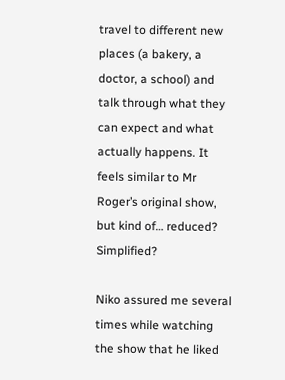travel to different new places (a bakery, a doctor, a school) and talk through what they can expect and what actually happens. It feels similar to Mr Roger’s original show, but kind of… reduced? Simplified?

Niko assured me several times while watching the show that he liked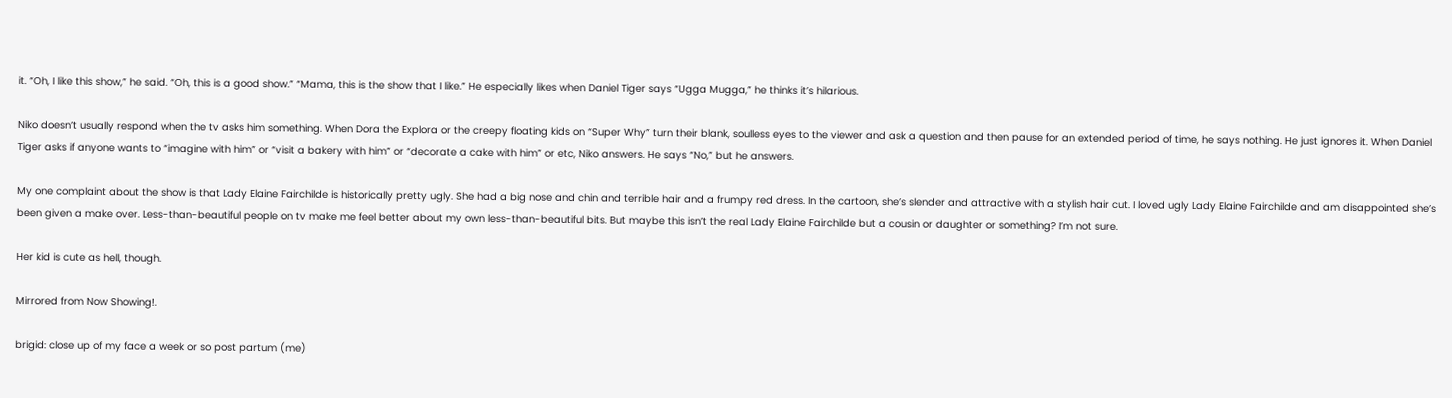it. “Oh, I like this show,” he said. “Oh, this is a good show.” “Mama, this is the show that I like.” He especially likes when Daniel Tiger says “Ugga Mugga,” he thinks it’s hilarious.

Niko doesn’t usually respond when the tv asks him something. When Dora the Explora or the creepy floating kids on “Super Why” turn their blank, soulless eyes to the viewer and ask a question and then pause for an extended period of time, he says nothing. He just ignores it. When Daniel Tiger asks if anyone wants to “imagine with him” or “visit a bakery with him” or “decorate a cake with him” or etc, Niko answers. He says “No,” but he answers.

My one complaint about the show is that Lady Elaine Fairchilde is historically pretty ugly. She had a big nose and chin and terrible hair and a frumpy red dress. In the cartoon, she’s slender and attractive with a stylish hair cut. I loved ugly Lady Elaine Fairchilde and am disappointed she’s been given a make over. Less-than-beautiful people on tv make me feel better about my own less-than-beautiful bits. But maybe this isn’t the real Lady Elaine Fairchilde but a cousin or daughter or something? I’m not sure.

Her kid is cute as hell, though.

Mirrored from Now Showing!.

brigid: close up of my face a week or so post partum (me)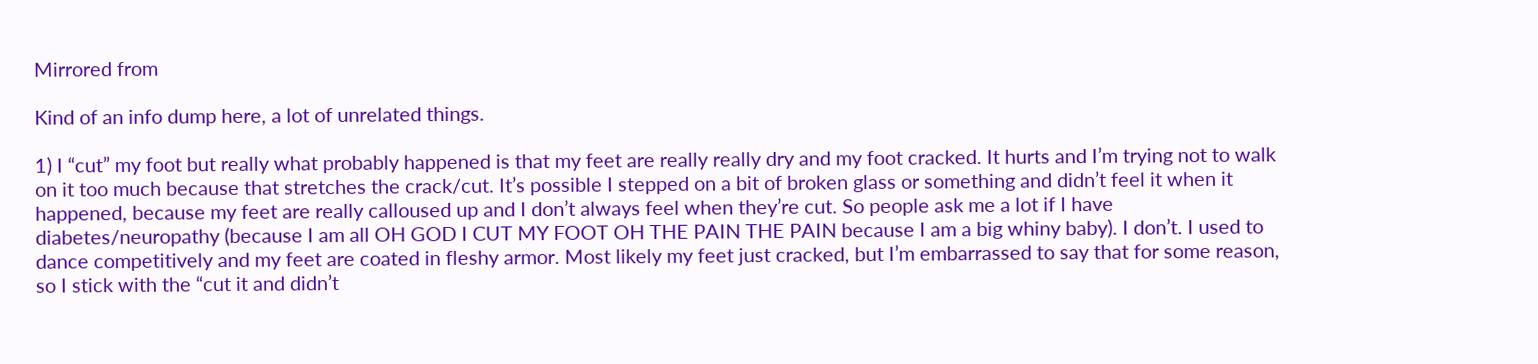Mirrored from

Kind of an info dump here, a lot of unrelated things.

1) I “cut” my foot but really what probably happened is that my feet are really really dry and my foot cracked. It hurts and I’m trying not to walk on it too much because that stretches the crack/cut. It’s possible I stepped on a bit of broken glass or something and didn’t feel it when it happened, because my feet are really calloused up and I don’t always feel when they’re cut. So people ask me a lot if I have diabetes/neuropathy (because I am all OH GOD I CUT MY FOOT OH THE PAIN THE PAIN because I am a big whiny baby). I don’t. I used to dance competitively and my feet are coated in fleshy armor. Most likely my feet just cracked, but I’m embarrassed to say that for some reason, so I stick with the “cut it and didn’t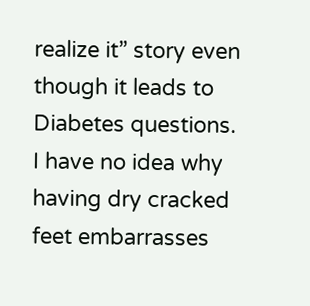realize it” story even though it leads to Diabetes questions. I have no idea why having dry cracked feet embarrasses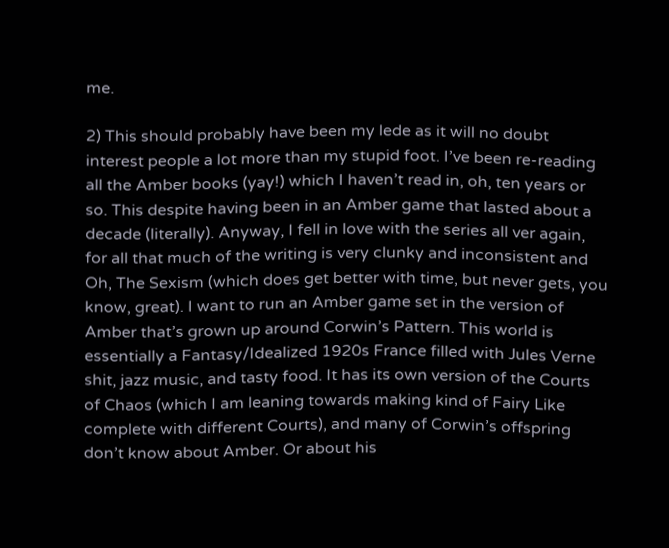me.

2) This should probably have been my lede as it will no doubt interest people a lot more than my stupid foot. I’ve been re-reading all the Amber books (yay!) which I haven’t read in, oh, ten years or so. This despite having been in an Amber game that lasted about a decade (literally). Anyway, I fell in love with the series all ver again, for all that much of the writing is very clunky and inconsistent and Oh, The Sexism (which does get better with time, but never gets, you know, great). I want to run an Amber game set in the version of Amber that’s grown up around Corwin’s Pattern. This world is essentially a Fantasy/Idealized 1920s France filled with Jules Verne shit, jazz music, and tasty food. It has its own version of the Courts of Chaos (which I am leaning towards making kind of Fairy Like complete with different Courts), and many of Corwin’s offspring don’t know about Amber. Or about his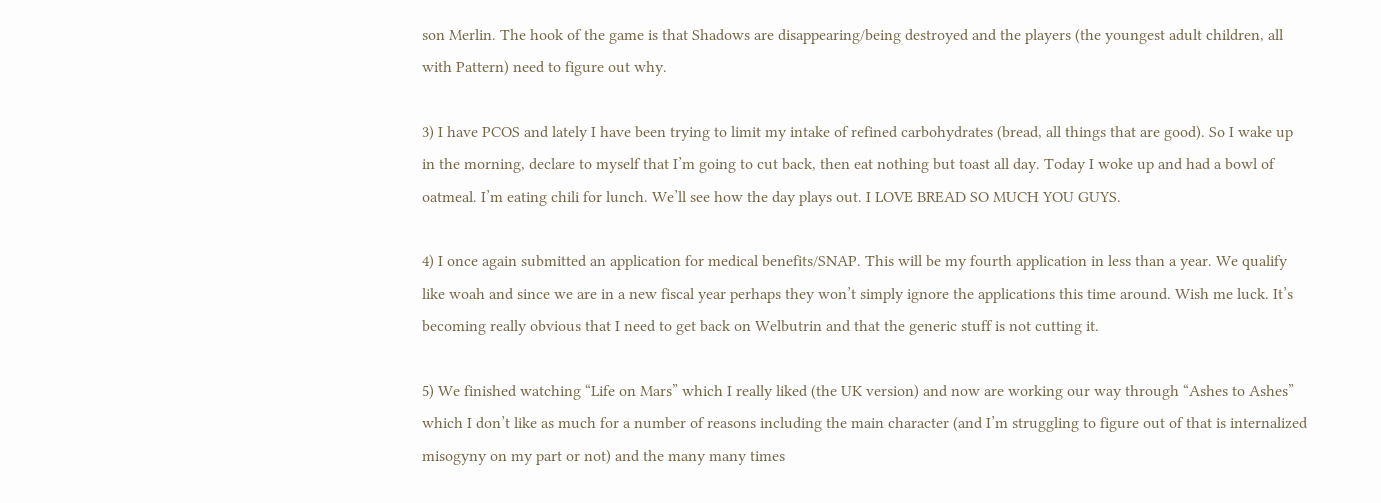son Merlin. The hook of the game is that Shadows are disappearing/being destroyed and the players (the youngest adult children, all with Pattern) need to figure out why.

3) I have PCOS and lately I have been trying to limit my intake of refined carbohydrates (bread, all things that are good). So I wake up in the morning, declare to myself that I’m going to cut back, then eat nothing but toast all day. Today I woke up and had a bowl of oatmeal. I’m eating chili for lunch. We’ll see how the day plays out. I LOVE BREAD SO MUCH YOU GUYS.

4) I once again submitted an application for medical benefits/SNAP. This will be my fourth application in less than a year. We qualify like woah and since we are in a new fiscal year perhaps they won’t simply ignore the applications this time around. Wish me luck. It’s becoming really obvious that I need to get back on Welbutrin and that the generic stuff is not cutting it.

5) We finished watching “Life on Mars” which I really liked (the UK version) and now are working our way through “Ashes to Ashes” which I don’t like as much for a number of reasons including the main character (and I’m struggling to figure out of that is internalized misogyny on my part or not) and the many many times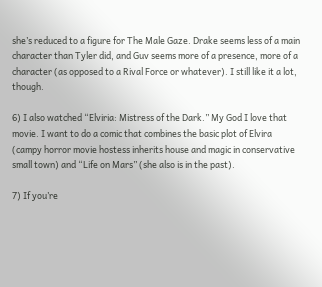she’s reduced to a figure for The Male Gaze. Drake seems less of a main character than Tyler did, and Guv seems more of a presence, more of a character (as opposed to a Rival Force or whatever). I still like it a lot, though.

6) I also watched “Elviria: Mistress of the Dark.” My God I love that movie. I want to do a comic that combines the basic plot of Elvira (campy horror movie hostess inherits house and magic in conservative small town) and “Life on Mars” (she also is in the past).

7) If you’re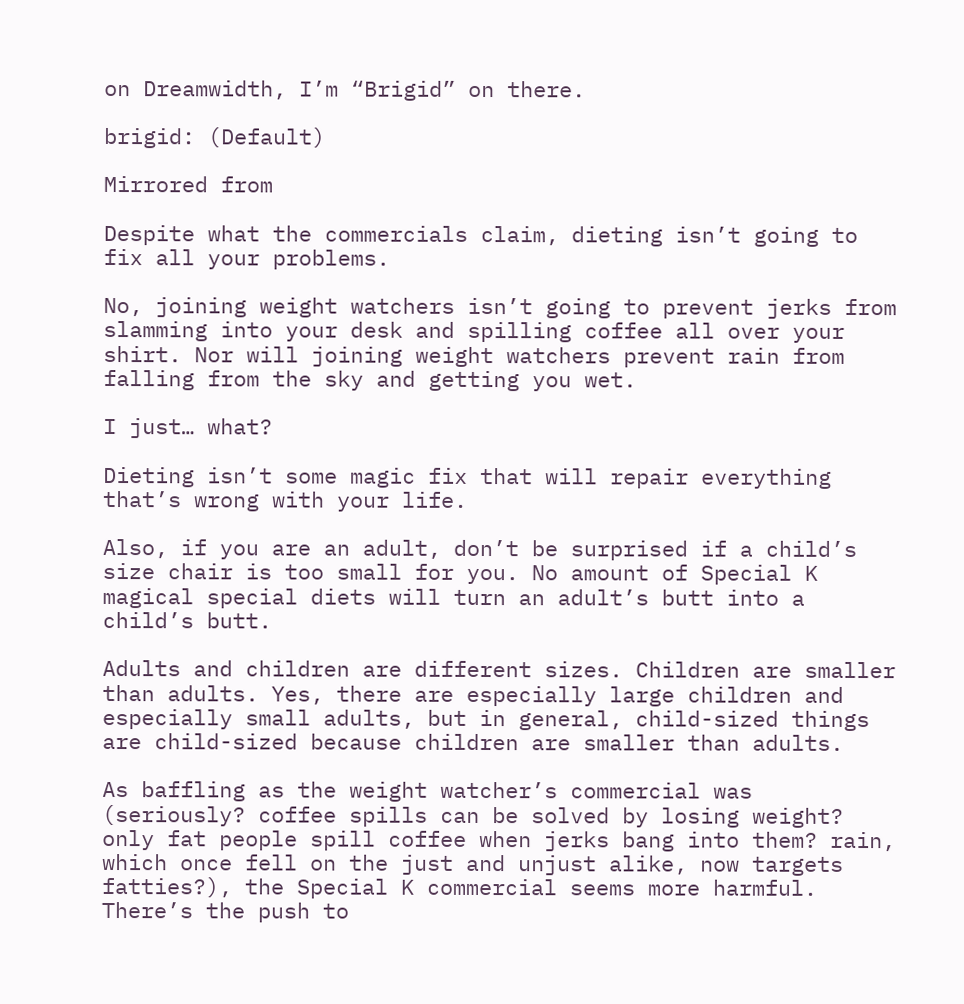on Dreamwidth, I’m “Brigid” on there.

brigid: (Default)

Mirrored from

Despite what the commercials claim, dieting isn’t going to fix all your problems.

No, joining weight watchers isn’t going to prevent jerks from slamming into your desk and spilling coffee all over your shirt. Nor will joining weight watchers prevent rain from falling from the sky and getting you wet.

I just… what?

Dieting isn’t some magic fix that will repair everything that’s wrong with your life.

Also, if you are an adult, don’t be surprised if a child’s size chair is too small for you. No amount of Special K magical special diets will turn an adult’s butt into a child’s butt.

Adults and children are different sizes. Children are smaller than adults. Yes, there are especially large children and especially small adults, but in general, child-sized things are child-sized because children are smaller than adults.

As baffling as the weight watcher’s commercial was (seriously? coffee spills can be solved by losing weight? only fat people spill coffee when jerks bang into them? rain, which once fell on the just and unjust alike, now targets fatties?), the Special K commercial seems more harmful. There’s the push to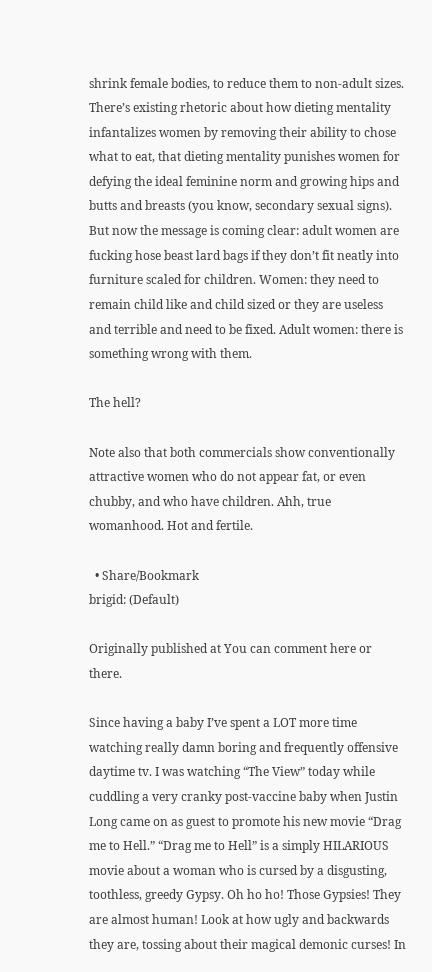shrink female bodies, to reduce them to non-adult sizes. There’s existing rhetoric about how dieting mentality infantalizes women by removing their ability to chose what to eat, that dieting mentality punishes women for defying the ideal feminine norm and growing hips and butts and breasts (you know, secondary sexual signs). But now the message is coming clear: adult women are fucking hose beast lard bags if they don’t fit neatly into furniture scaled for children. Women: they need to remain child like and child sized or they are useless and terrible and need to be fixed. Adult women: there is something wrong with them.

The hell?

Note also that both commercials show conventionally attractive women who do not appear fat, or even chubby, and who have children. Ahh, true womanhood. Hot and fertile.

  • Share/Bookmark
brigid: (Default)

Originally published at You can comment here or there.

Since having a baby I’ve spent a LOT more time watching really damn boring and frequently offensive daytime tv. I was watching “The View” today while cuddling a very cranky post-vaccine baby when Justin Long came on as guest to promote his new movie “Drag me to Hell.” “Drag me to Hell” is a simply HILARIOUS movie about a woman who is cursed by a disgusting, toothless, greedy Gypsy. Oh ho ho! Those Gypsies! They are almost human! Look at how ugly and backwards they are, tossing about their magical demonic curses! In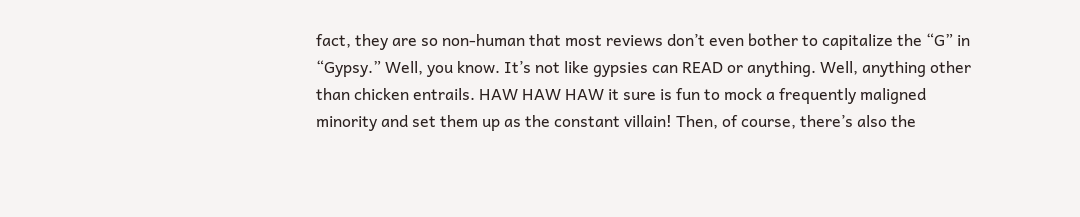fact, they are so non-human that most reviews don’t even bother to capitalize the “G” in “Gypsy.” Well, you know. It’s not like gypsies can READ or anything. Well, anything other than chicken entrails. HAW HAW HAW it sure is fun to mock a frequently maligned minority and set them up as the constant villain! Then, of course, there’s also the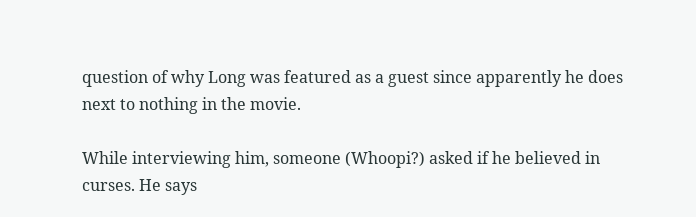question of why Long was featured as a guest since apparently he does next to nothing in the movie.

While interviewing him, someone (Whoopi?) asked if he believed in curses. He says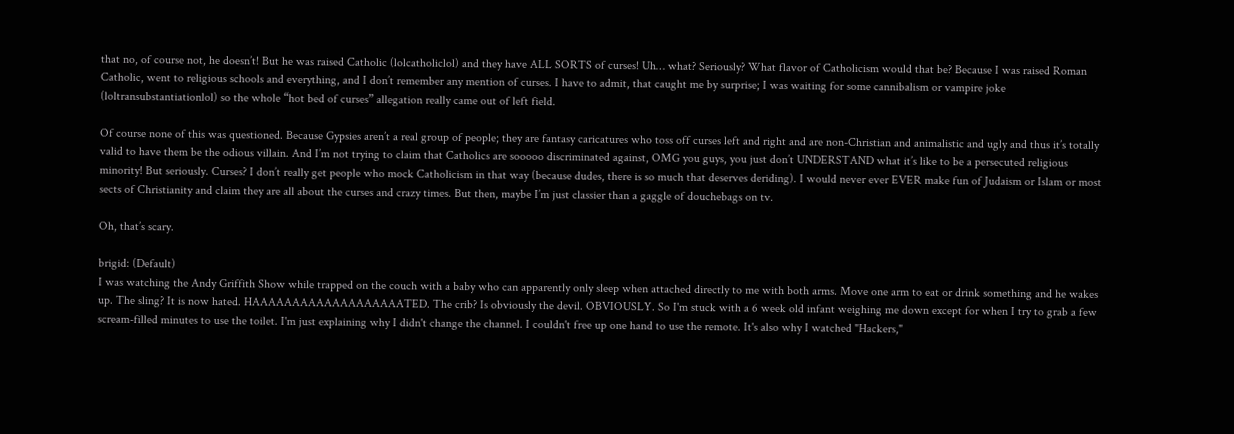that no, of course not, he doesn’t! But he was raised Catholic (lolcatholiclol) and they have ALL SORTS of curses! Uh… what? Seriously? What flavor of Catholicism would that be? Because I was raised Roman Catholic, went to religious schools and everything, and I don’t remember any mention of curses. I have to admit, that caught me by surprise; I was waiting for some cannibalism or vampire joke (loltransubstantiationlol) so the whole “hot bed of curses” allegation really came out of left field.

Of course none of this was questioned. Because Gypsies aren’t a real group of people; they are fantasy caricatures who toss off curses left and right and are non-Christian and animalistic and ugly and thus it’s totally valid to have them be the odious villain. And I’m not trying to claim that Catholics are sooooo discriminated against, OMG you guys, you just don’t UNDERSTAND what it’s like to be a persecuted religious minority! But seriously. Curses? I don’t really get people who mock Catholicism in that way (because dudes, there is so much that deserves deriding). I would never ever EVER make fun of Judaism or Islam or most sects of Christianity and claim they are all about the curses and crazy times. But then, maybe I’m just classier than a gaggle of douchebags on tv.

Oh, that’s scary.

brigid: (Default)
I was watching the Andy Griffith Show while trapped on the couch with a baby who can apparently only sleep when attached directly to me with both arms. Move one arm to eat or drink something and he wakes up. The sling? It is now hated. HAAAAAAAAAAAAAAAAAAATED. The crib? Is obviously the devil. OBVIOUSLY. So I'm stuck with a 6 week old infant weighing me down except for when I try to grab a few scream-filled minutes to use the toilet. I'm just explaining why I didn't change the channel. I couldn't free up one hand to use the remote. It's also why I watched "Hackers,"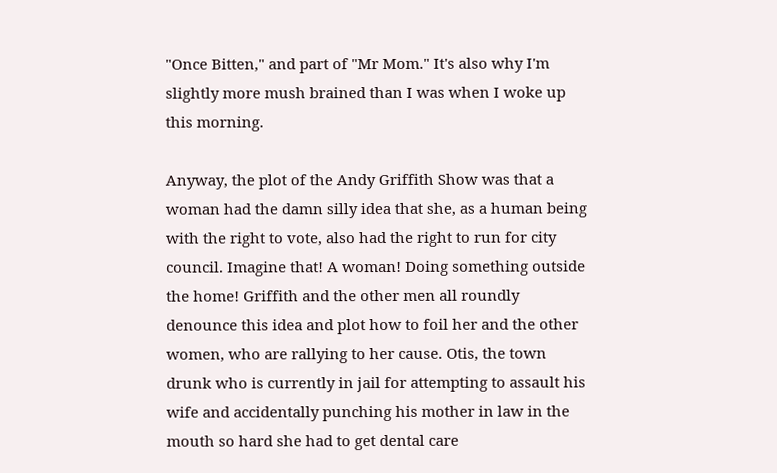"Once Bitten," and part of "Mr Mom." It's also why I'm slightly more mush brained than I was when I woke up this morning.

Anyway, the plot of the Andy Griffith Show was that a woman had the damn silly idea that she, as a human being with the right to vote, also had the right to run for city council. Imagine that! A woman! Doing something outside the home! Griffith and the other men all roundly denounce this idea and plot how to foil her and the other women, who are rallying to her cause. Otis, the town drunk who is currently in jail for attempting to assault his wife and accidentally punching his mother in law in the mouth so hard she had to get dental care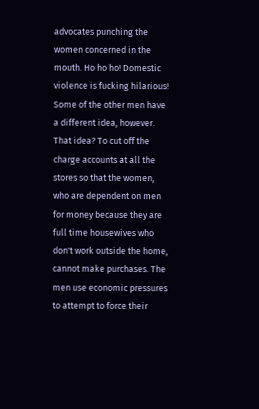advocates punching the women concerned in the mouth. Ho ho ho! Domestic violence is fucking hilarious! Some of the other men have a different idea, however. That idea? To cut off the charge accounts at all the stores so that the women, who are dependent on men for money because they are full time housewives who don't work outside the home, cannot make purchases. The men use economic pressures to attempt to force their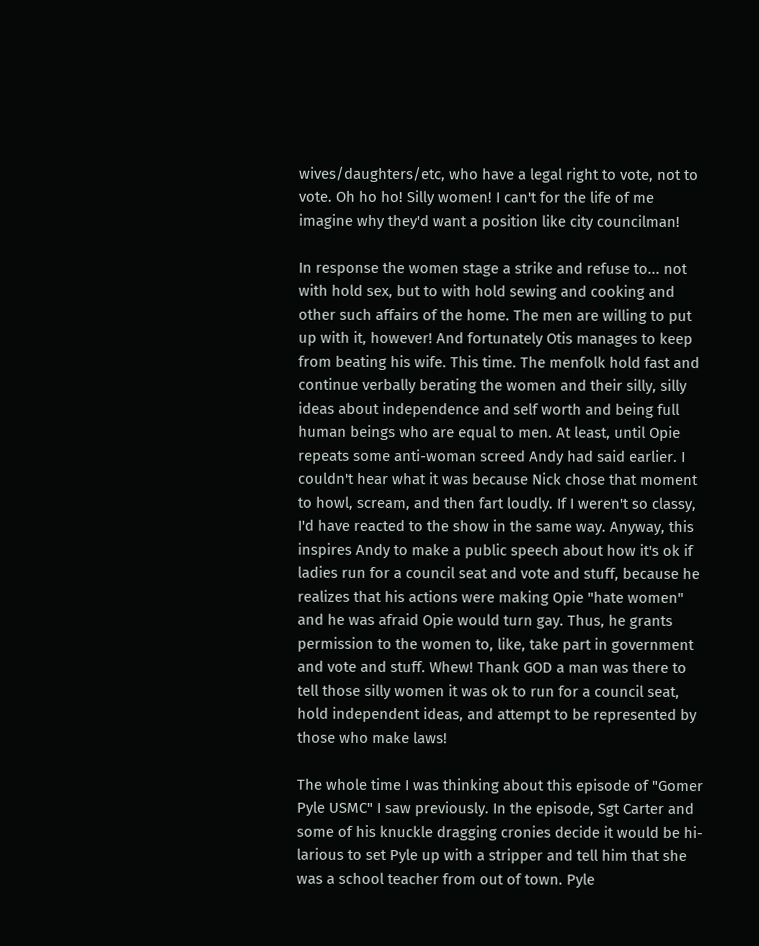wives/daughters/etc, who have a legal right to vote, not to vote. Oh ho ho! Silly women! I can't for the life of me imagine why they'd want a position like city councilman!

In response the women stage a strike and refuse to... not with hold sex, but to with hold sewing and cooking and other such affairs of the home. The men are willing to put up with it, however! And fortunately Otis manages to keep from beating his wife. This time. The menfolk hold fast and continue verbally berating the women and their silly, silly ideas about independence and self worth and being full human beings who are equal to men. At least, until Opie repeats some anti-woman screed Andy had said earlier. I couldn't hear what it was because Nick chose that moment to howl, scream, and then fart loudly. If I weren't so classy, I'd have reacted to the show in the same way. Anyway, this inspires Andy to make a public speech about how it's ok if ladies run for a council seat and vote and stuff, because he realizes that his actions were making Opie "hate women" and he was afraid Opie would turn gay. Thus, he grants permission to the women to, like, take part in government and vote and stuff. Whew! Thank GOD a man was there to tell those silly women it was ok to run for a council seat, hold independent ideas, and attempt to be represented by those who make laws!

The whole time I was thinking about this episode of "Gomer Pyle USMC" I saw previously. In the episode, Sgt Carter and some of his knuckle dragging cronies decide it would be hi-larious to set Pyle up with a stripper and tell him that she was a school teacher from out of town. Pyle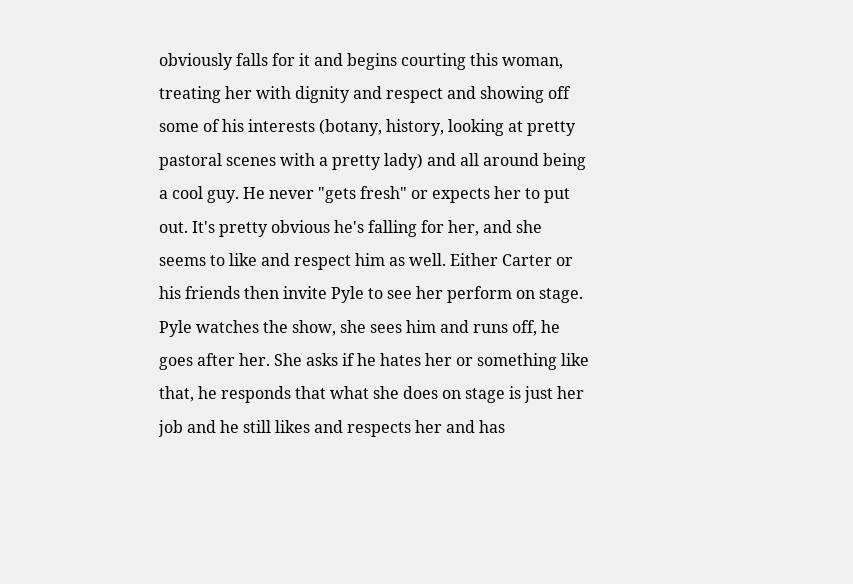obviously falls for it and begins courting this woman, treating her with dignity and respect and showing off some of his interests (botany, history, looking at pretty pastoral scenes with a pretty lady) and all around being a cool guy. He never "gets fresh" or expects her to put out. It's pretty obvious he's falling for her, and she seems to like and respect him as well. Either Carter or his friends then invite Pyle to see her perform on stage. Pyle watches the show, she sees him and runs off, he goes after her. She asks if he hates her or something like that, he responds that what she does on stage is just her job and he still likes and respects her and has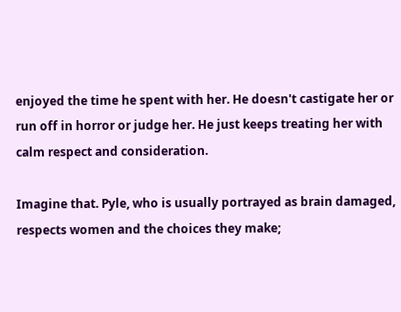enjoyed the time he spent with her. He doesn't castigate her or run off in horror or judge her. He just keeps treating her with calm respect and consideration.

Imagine that. Pyle, who is usually portrayed as brain damaged, respects women and the choices they make;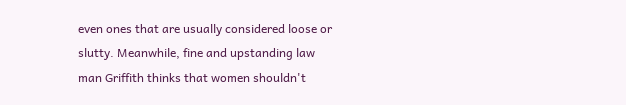even ones that are usually considered loose or slutty. Meanwhile, fine and upstanding law man Griffith thinks that women shouldn't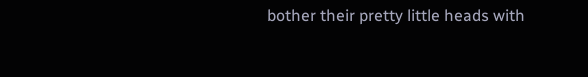bother their pretty little heads with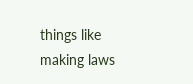things like making laws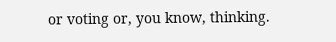or voting or, you know, thinking.